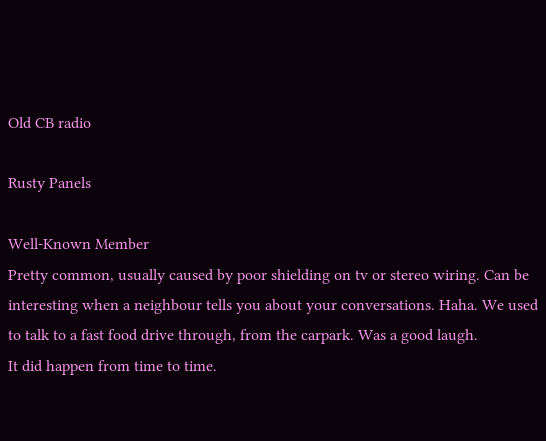Old CB radio

Rusty Panels

Well-Known Member
Pretty common, usually caused by poor shielding on tv or stereo wiring. Can be interesting when a neighbour tells you about your conversations. Haha. We used to talk to a fast food drive through, from the carpark. Was a good laugh.
It did happen from time to time.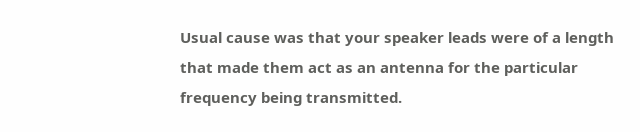Usual cause was that your speaker leads were of a length that made them act as an antenna for the particular frequency being transmitted.